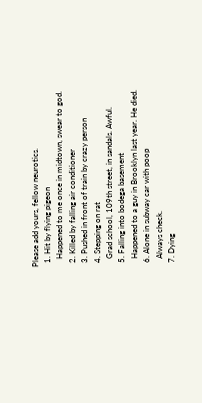Please add yours, fellow neurotics.
  1. Hit by flying pigeon
    Happened to me once in midtown, swear to god.
  2. Killed by falling air conditioner
  3. Pushed in front of train by crazy person
  4. Stepping on rat
    Grad school, 109th street, in sandals. Awful.
  5. Falling into bodega basement
    Happened to a guy in Brooklyn last year. He died.
  6. Alone in subway car with poop
    Always check.
  7. Dying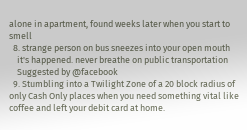alone in apartment, found weeks later when you start to smell
  8. strange person on bus sneezes into your open mouth
    it's happened. never breathe on public transportation
    Suggested by @facebook
  9. Stumbling into a Twilight Zone of a 20 block radius of only Cash Only places when you need something vital like coffee and left your debit card at home.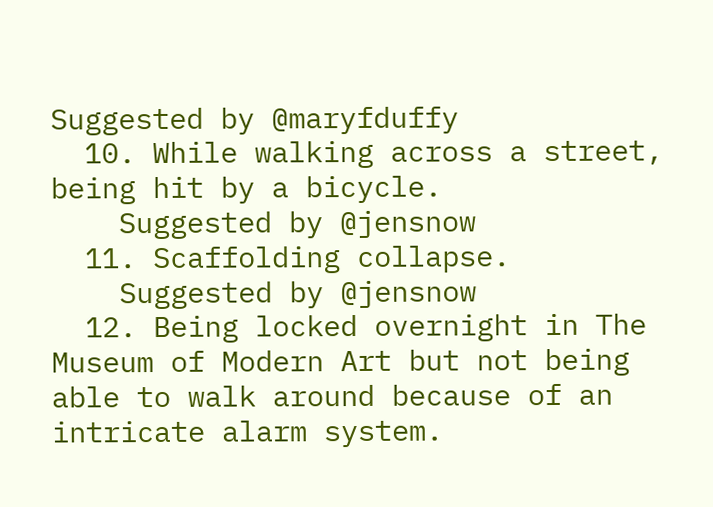Suggested by @maryfduffy
  10. While walking across a street, being hit by a bicycle.
    Suggested by @jensnow
  11. Scaffolding collapse.
    Suggested by @jensnow
  12. Being locked overnight in The Museum of Modern Art but not being able to walk around because of an intricate alarm system.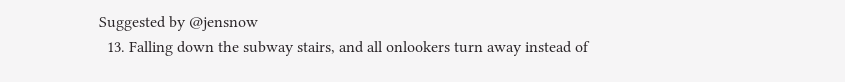Suggested by @jensnow
  13. Falling down the subway stairs, and all onlookers turn away instead of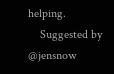helping.
    Suggested by @jensnow